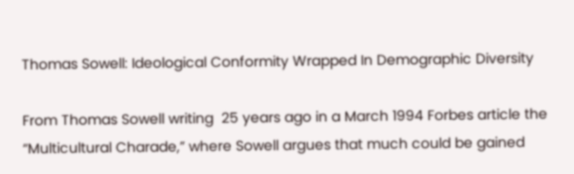Thomas Sowell: Ideological Conformity Wrapped In Demographic Diversity

From Thomas Sowell writing  25 years ago in a March 1994 Forbes article the “Multicultural Charade,” where Sowell argues that much could be gained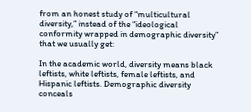from an honest study of “multicultural diversity,” instead of the “ideological conformity wrapped in demographic diversity” that we usually get:

In the academic world, diversity means black leftists, white leftists, female leftists, and Hispanic leftists. Demographic diversity conceals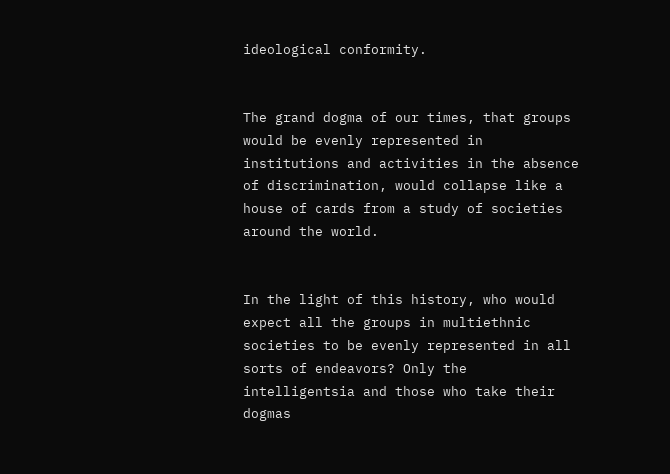ideological conformity.


The grand dogma of our times, that groups would be evenly represented in institutions and activities in the absence of discrimination, would collapse like a house of cards from a study of societies around the world.


In the light of this history, who would expect all the groups in multiethnic societies to be evenly represented in all sorts of endeavors? Only the intelligentsia and those who take their dogmas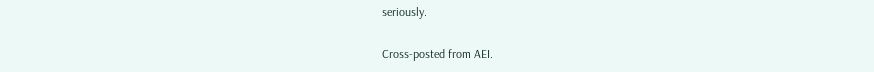seriously.

Cross-posted from AEI.